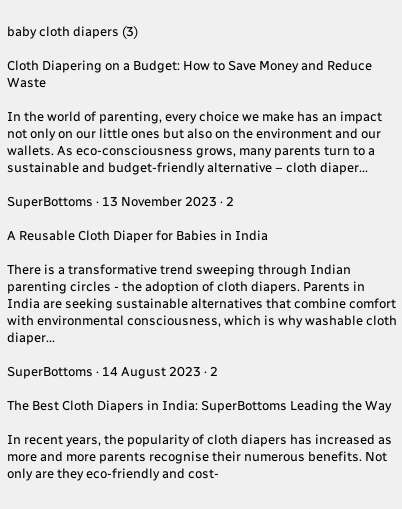baby cloth diapers (3)

Cloth Diapering on a Budget: How to Save Money and Reduce Waste

In the world of parenting, every choice we make has an impact not only on our little ones but also on the environment and our wallets. As eco-consciousness grows, many parents turn to a sustainable and budget-friendly alternative – cloth diaper...

SuperBottoms · 13 November 2023 · 2

A Reusable Cloth Diaper for Babies in India

There is a transformative trend sweeping through Indian parenting circles - the adoption of cloth diapers. Parents in India are seeking sustainable alternatives that combine comfort with environmental consciousness, which is why washable cloth diaper...

SuperBottoms · 14 August 2023 · 2

The Best Cloth Diapers in India: SuperBottoms Leading the Way

In recent years, the popularity of cloth diapers has increased as more and more parents recognise their numerous benefits. Not only are they eco-friendly and cost-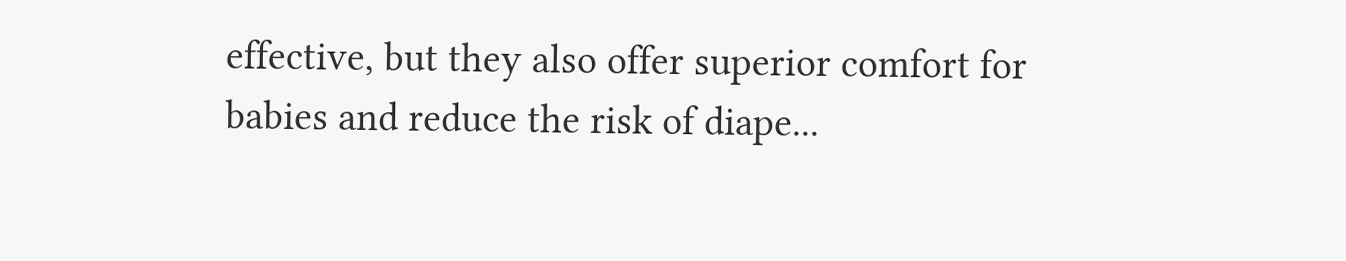effective, but they also offer superior comfort for babies and reduce the risk of diape...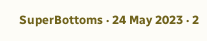SuperBottoms · 24 May 2023 · 2